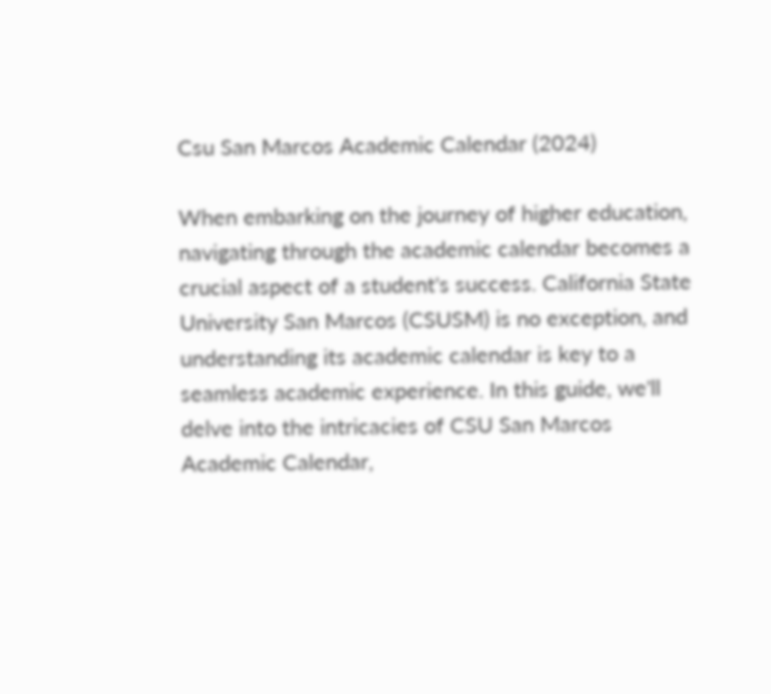Csu San Marcos Academic Calendar (2024)

When embarking on the journey of higher education, navigating through the academic calendar becomes a crucial aspect of a student's success. California State University San Marcos (CSUSM) is no exception, and understanding its academic calendar is key to a seamless academic experience. In this guide, we'll delve into the intricacies of CSU San Marcos Academic Calendar,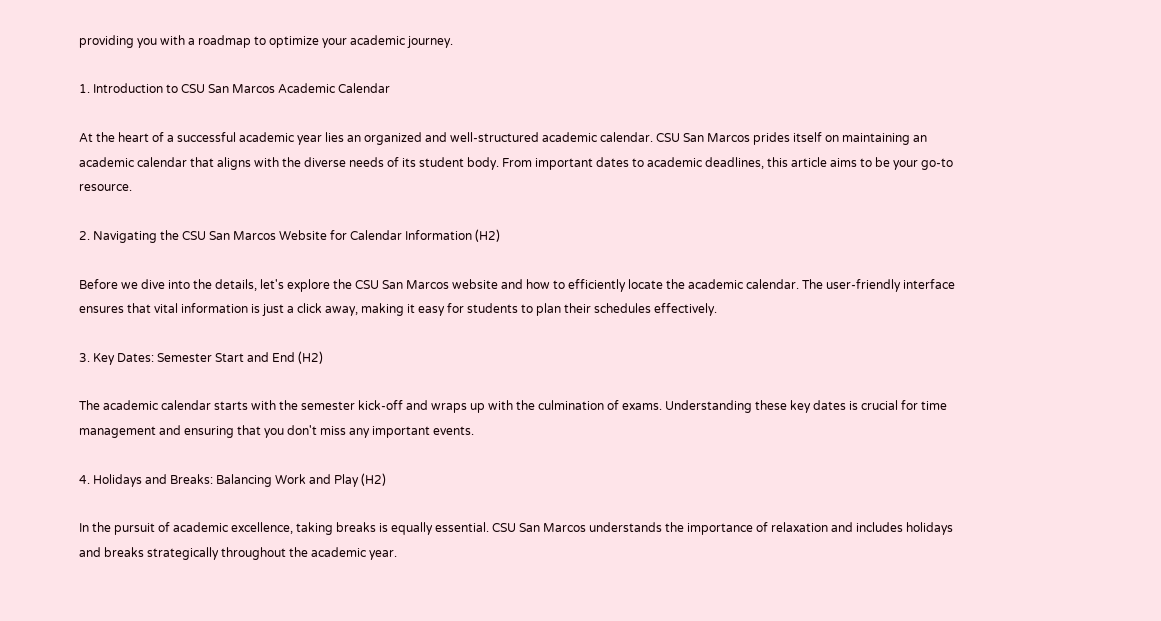providing you with a roadmap to optimize your academic journey.

1. Introduction to CSU San Marcos Academic Calendar

At the heart of a successful academic year lies an organized and well-structured academic calendar. CSU San Marcos prides itself on maintaining an academic calendar that aligns with the diverse needs of its student body. From important dates to academic deadlines, this article aims to be your go-to resource.

2. Navigating the CSU San Marcos Website for Calendar Information (H2)

Before we dive into the details, let's explore the CSU San Marcos website and how to efficiently locate the academic calendar. The user-friendly interface ensures that vital information is just a click away, making it easy for students to plan their schedules effectively.

3. Key Dates: Semester Start and End (H2)

The academic calendar starts with the semester kick-off and wraps up with the culmination of exams. Understanding these key dates is crucial for time management and ensuring that you don't miss any important events.

4. Holidays and Breaks: Balancing Work and Play (H2)

In the pursuit of academic excellence, taking breaks is equally essential. CSU San Marcos understands the importance of relaxation and includes holidays and breaks strategically throughout the academic year.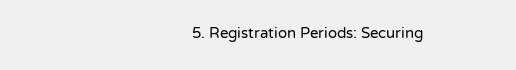5. Registration Periods: Securing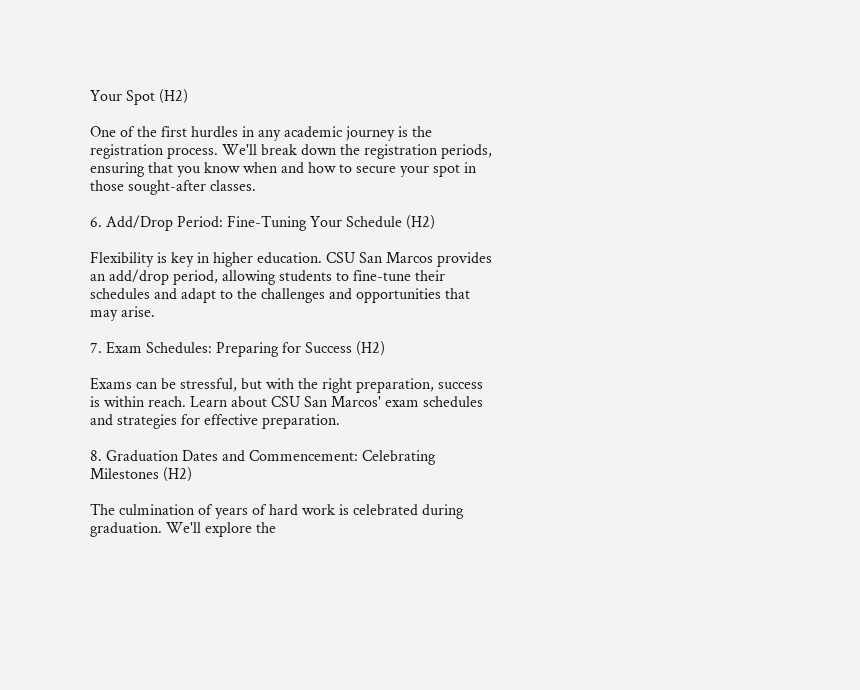Your Spot (H2)

One of the first hurdles in any academic journey is the registration process. We'll break down the registration periods, ensuring that you know when and how to secure your spot in those sought-after classes.

6. Add/Drop Period: Fine-Tuning Your Schedule (H2)

Flexibility is key in higher education. CSU San Marcos provides an add/drop period, allowing students to fine-tune their schedules and adapt to the challenges and opportunities that may arise.

7. Exam Schedules: Preparing for Success (H2)

Exams can be stressful, but with the right preparation, success is within reach. Learn about CSU San Marcos' exam schedules and strategies for effective preparation.

8. Graduation Dates and Commencement: Celebrating Milestones (H2)

The culmination of years of hard work is celebrated during graduation. We'll explore the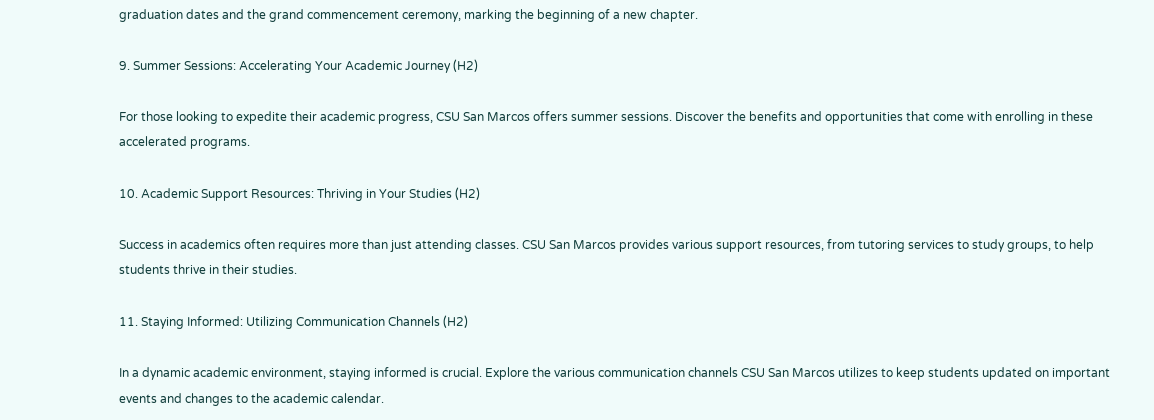graduation dates and the grand commencement ceremony, marking the beginning of a new chapter.

9. Summer Sessions: Accelerating Your Academic Journey (H2)

For those looking to expedite their academic progress, CSU San Marcos offers summer sessions. Discover the benefits and opportunities that come with enrolling in these accelerated programs.

10. Academic Support Resources: Thriving in Your Studies (H2)

Success in academics often requires more than just attending classes. CSU San Marcos provides various support resources, from tutoring services to study groups, to help students thrive in their studies.

11. Staying Informed: Utilizing Communication Channels (H2)

In a dynamic academic environment, staying informed is crucial. Explore the various communication channels CSU San Marcos utilizes to keep students updated on important events and changes to the academic calendar.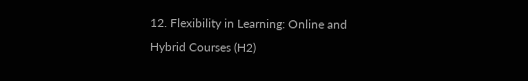12. Flexibility in Learning: Online and Hybrid Courses (H2)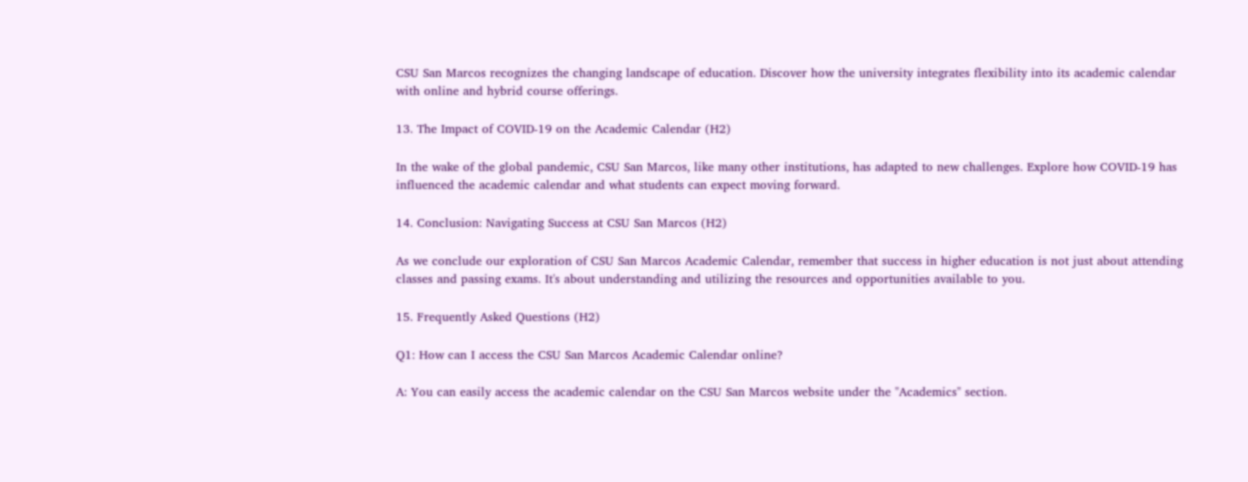CSU San Marcos recognizes the changing landscape of education. Discover how the university integrates flexibility into its academic calendar with online and hybrid course offerings.

13. The Impact of COVID-19 on the Academic Calendar (H2)

In the wake of the global pandemic, CSU San Marcos, like many other institutions, has adapted to new challenges. Explore how COVID-19 has influenced the academic calendar and what students can expect moving forward.

14. Conclusion: Navigating Success at CSU San Marcos (H2)

As we conclude our exploration of CSU San Marcos Academic Calendar, remember that success in higher education is not just about attending classes and passing exams. It's about understanding and utilizing the resources and opportunities available to you.

15. Frequently Asked Questions (H2)

Q1: How can I access the CSU San Marcos Academic Calendar online?

A: You can easily access the academic calendar on the CSU San Marcos website under the "Academics" section.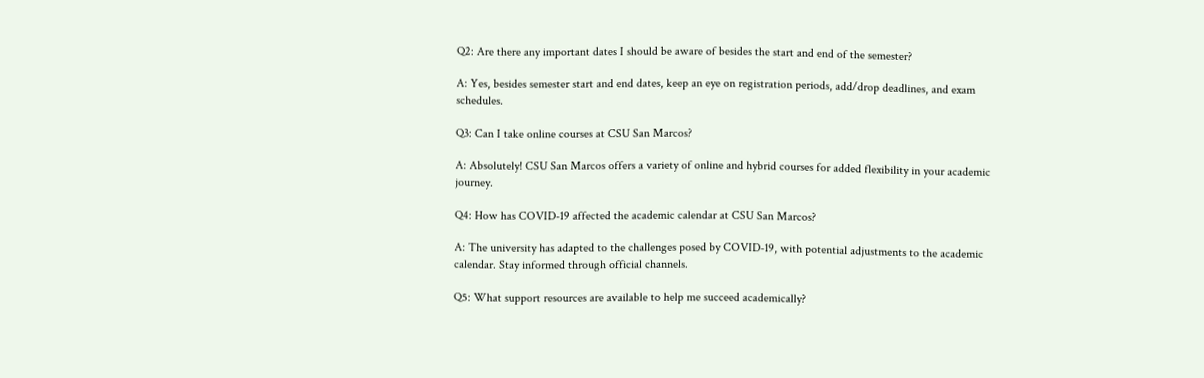Q2: Are there any important dates I should be aware of besides the start and end of the semester?

A: Yes, besides semester start and end dates, keep an eye on registration periods, add/drop deadlines, and exam schedules.

Q3: Can I take online courses at CSU San Marcos?

A: Absolutely! CSU San Marcos offers a variety of online and hybrid courses for added flexibility in your academic journey.

Q4: How has COVID-19 affected the academic calendar at CSU San Marcos?

A: The university has adapted to the challenges posed by COVID-19, with potential adjustments to the academic calendar. Stay informed through official channels.

Q5: What support resources are available to help me succeed academically?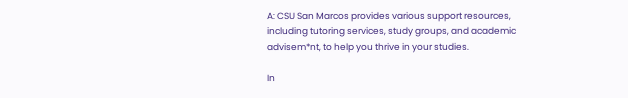A: CSU San Marcos provides various support resources, including tutoring services, study groups, and academic advisem*nt, to help you thrive in your studies.

In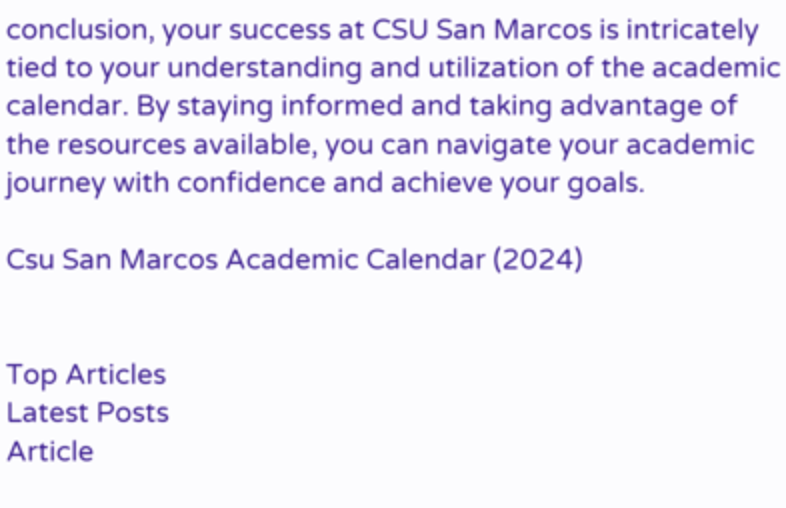conclusion, your success at CSU San Marcos is intricately tied to your understanding and utilization of the academic calendar. By staying informed and taking advantage of the resources available, you can navigate your academic journey with confidence and achieve your goals.

Csu San Marcos Academic Calendar (2024)


Top Articles
Latest Posts
Article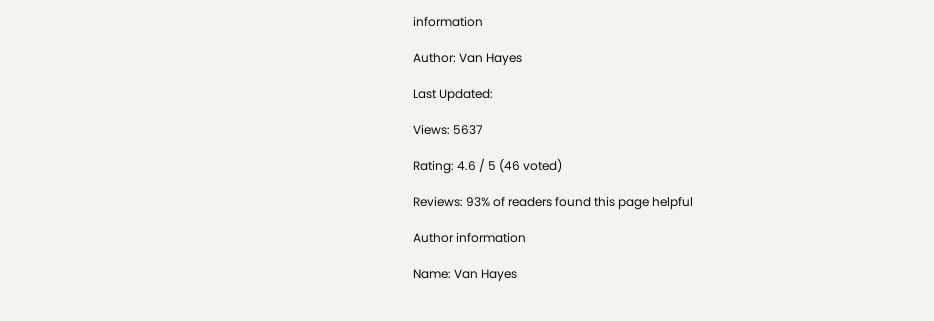information

Author: Van Hayes

Last Updated:

Views: 5637

Rating: 4.6 / 5 (46 voted)

Reviews: 93% of readers found this page helpful

Author information

Name: Van Hayes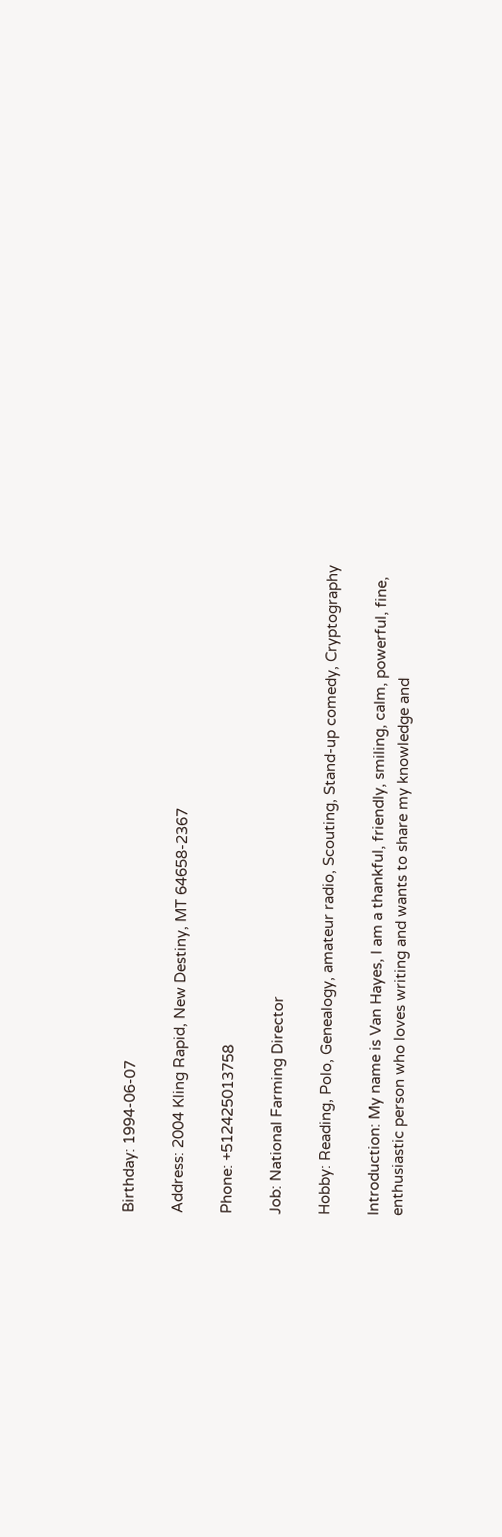Birthday: 1994-06-07

Address: 2004 Kling Rapid, New Destiny, MT 64658-2367

Phone: +512425013758

Job: National Farming Director

Hobby: Reading, Polo, Genealogy, amateur radio, Scouting, Stand-up comedy, Cryptography

Introduction: My name is Van Hayes, I am a thankful, friendly, smiling, calm, powerful, fine, enthusiastic person who loves writing and wants to share my knowledge and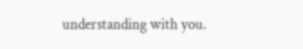understanding with you.